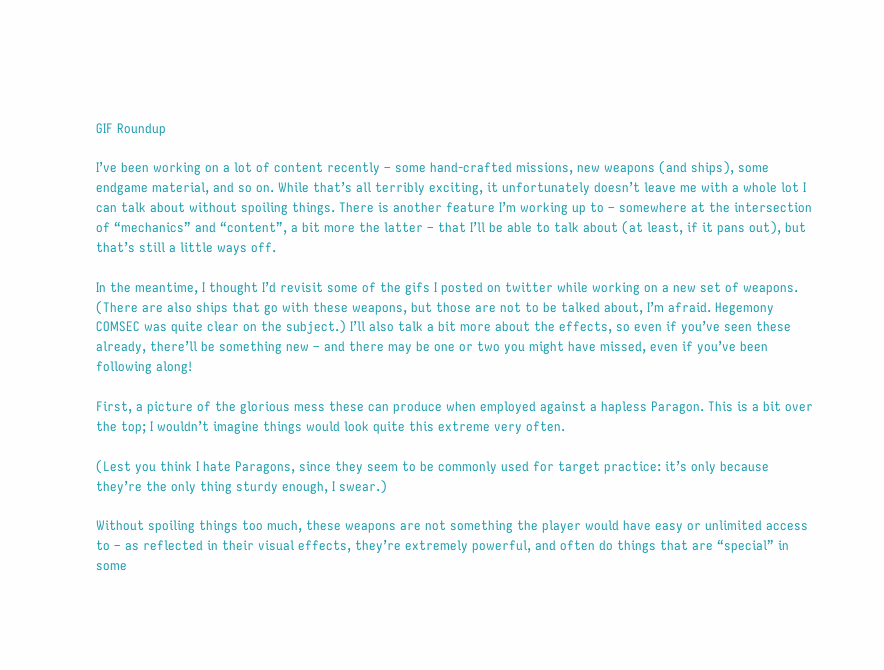GIF Roundup

I’ve been working on a lot of content recently – some hand-crafted missions, new weapons (and ships), some endgame material, and so on. While that’s all terribly exciting, it unfortunately doesn’t leave me with a whole lot I can talk about without spoiling things. There is another feature I’m working up to – somewhere at the intersection of “mechanics” and “content”, a bit more the latter – that I’ll be able to talk about (at least, if it pans out), but that’s still a little ways off.

In the meantime, I thought I’d revisit some of the gifs I posted on twitter while working on a new set of weapons. (There are also ships that go with these weapons, but those are not to be talked about, I’m afraid. Hegemony COMSEC was quite clear on the subject.) I’ll also talk a bit more about the effects, so even if you’ve seen these already, there’ll be something new – and there may be one or two you might have missed, even if you’ve been following along!

First, a picture of the glorious mess these can produce when employed against a hapless Paragon. This is a bit over the top; I wouldn’t imagine things would look quite this extreme very often.

(Lest you think I hate Paragons, since they seem to be commonly used for target practice: it’s only because they’re the only thing sturdy enough, I swear.)

Without spoiling things too much, these weapons are not something the player would have easy or unlimited access to – as reflected in their visual effects, they’re extremely powerful, and often do things that are “special” in some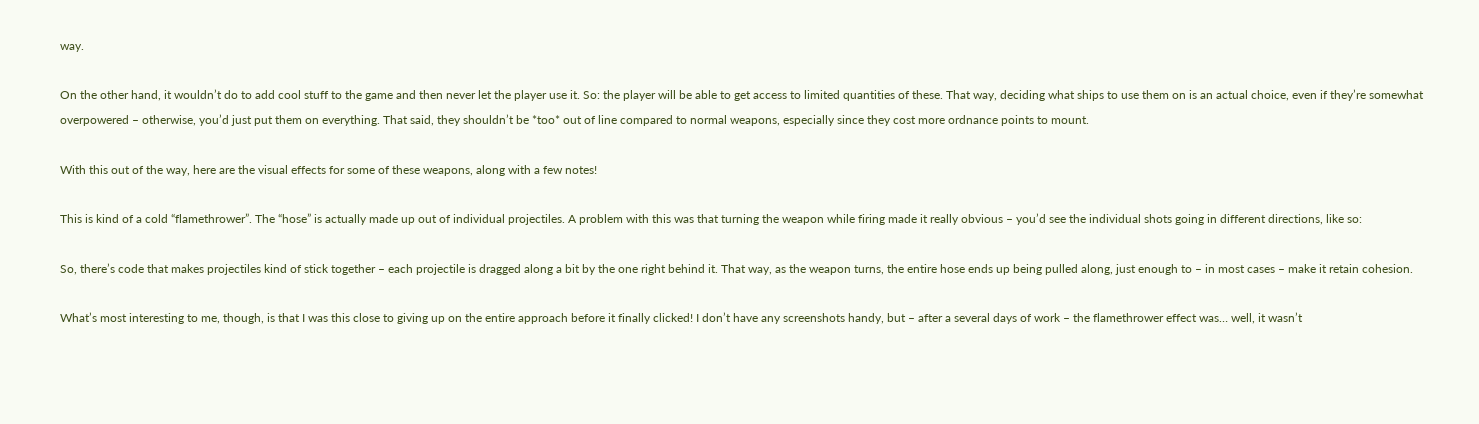way.

On the other hand, it wouldn’t do to add cool stuff to the game and then never let the player use it. So: the player will be able to get access to limited quantities of these. That way, deciding what ships to use them on is an actual choice, even if they’re somewhat overpowered – otherwise, you’d just put them on everything. That said, they shouldn’t be *too* out of line compared to normal weapons, especially since they cost more ordnance points to mount.

With this out of the way, here are the visual effects for some of these weapons, along with a few notes!

This is kind of a cold “flamethrower”. The “hose” is actually made up out of individual projectiles. A problem with this was that turning the weapon while firing made it really obvious – you’d see the individual shots going in different directions, like so:

So, there’s code that makes projectiles kind of stick together – each projectile is dragged along a bit by the one right behind it. That way, as the weapon turns, the entire hose ends up being pulled along, just enough to – in most cases – make it retain cohesion.

What’s most interesting to me, though, is that I was this close to giving up on the entire approach before it finally clicked! I don’t have any screenshots handy, but – after a several days of work – the flamethrower effect was… well, it wasn’t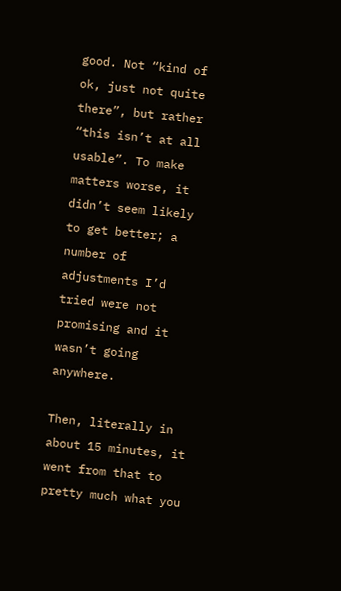good. Not “kind of ok, just not quite there”, but rather “this isn’t at all usable”. To make matters worse, it didn’t seem likely to get better; a number of adjustments I’d tried were not promising and it wasn’t going anywhere.

Then, literally in about 15 minutes, it went from that to pretty much what you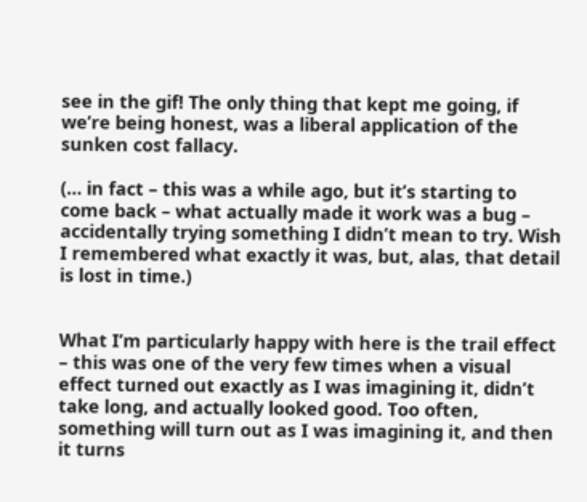see in the gif! The only thing that kept me going, if we’re being honest, was a liberal application of the sunken cost fallacy.

(… in fact – this was a while ago, but it’s starting to come back – what actually made it work was a bug – accidentally trying something I didn’t mean to try. Wish I remembered what exactly it was, but, alas, that detail is lost in time.)


What I’m particularly happy with here is the trail effect – this was one of the very few times when a visual effect turned out exactly as I was imagining it, didn’t take long, and actually looked good. Too often, something will turn out as I was imagining it, and then it turns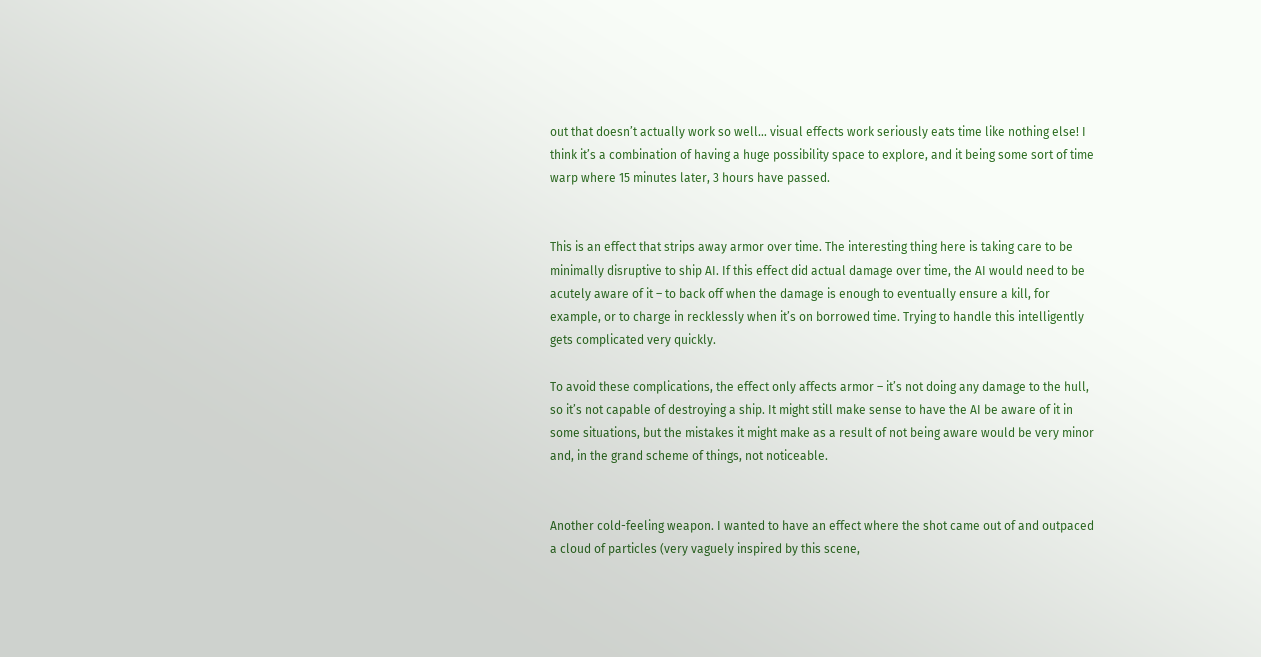out that doesn’t actually work so well… visual effects work seriously eats time like nothing else! I think it’s a combination of having a huge possibility space to explore, and it being some sort of time warp where 15 minutes later, 3 hours have passed.


This is an effect that strips away armor over time. The interesting thing here is taking care to be minimally disruptive to ship AI. If this effect did actual damage over time, the AI would need to be acutely aware of it – to back off when the damage is enough to eventually ensure a kill, for example, or to charge in recklessly when it’s on borrowed time. Trying to handle this intelligently gets complicated very quickly.

To avoid these complications, the effect only affects armor – it’s not doing any damage to the hull, so it’s not capable of destroying a ship. It might still make sense to have the AI be aware of it in some situations, but the mistakes it might make as a result of not being aware would be very minor and, in the grand scheme of things, not noticeable.


Another cold-feeling weapon. I wanted to have an effect where the shot came out of and outpaced a cloud of particles (very vaguely inspired by this scene,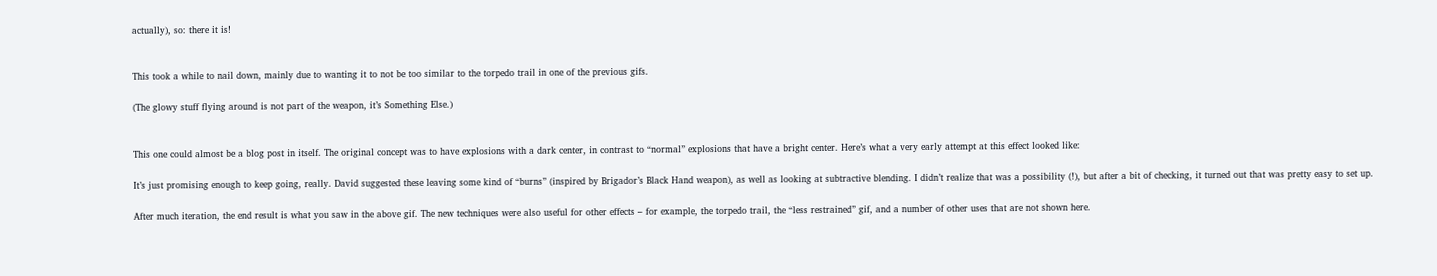actually), so: there it is!


This took a while to nail down, mainly due to wanting it to not be too similar to the torpedo trail in one of the previous gifs.

(The glowy stuff flying around is not part of the weapon, it’s Something Else.)


This one could almost be a blog post in itself. The original concept was to have explosions with a dark center, in contrast to “normal” explosions that have a bright center. Here’s what a very early attempt at this effect looked like:

It’s just promising enough to keep going, really. David suggested these leaving some kind of “burns” (inspired by Brigador’s Black Hand weapon), as well as looking at subtractive blending. I didn’t realize that was a possibility (!), but after a bit of checking, it turned out that was pretty easy to set up.

After much iteration, the end result is what you saw in the above gif. The new techniques were also useful for other effects – for example, the torpedo trail, the “less restrained” gif, and a number of other uses that are not shown here.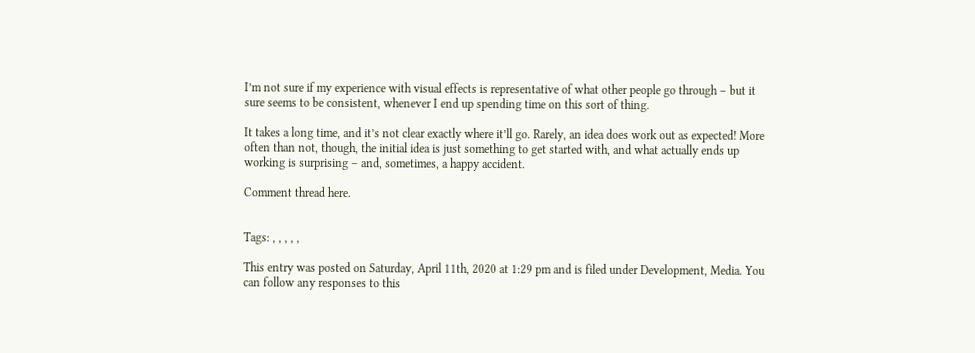I’m not sure if my experience with visual effects is representative of what other people go through – but it sure seems to be consistent, whenever I end up spending time on this sort of thing.

It takes a long time, and it’s not clear exactly where it’ll go. Rarely, an idea does work out as expected! More often than not, though, the initial idea is just something to get started with, and what actually ends up working is surprising – and, sometimes, a happy accident.

Comment thread here.


Tags: , , , , ,

This entry was posted on Saturday, April 11th, 2020 at 1:29 pm and is filed under Development, Media. You can follow any responses to this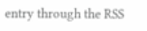entry through the RSS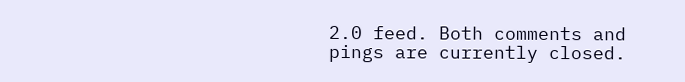2.0 feed. Both comments and pings are currently closed.